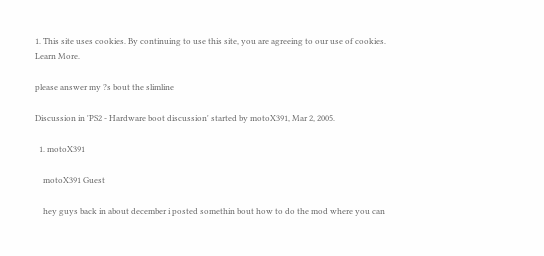1. This site uses cookies. By continuing to use this site, you are agreeing to our use of cookies. Learn More.

please answer my ?s bout the slimline

Discussion in 'PS2 - Hardware boot discussion' started by motoX391, Mar 2, 2005.

  1. motoX391

    motoX391 Guest

    hey guys back in about december i posted somethin bout how to do the mod where you can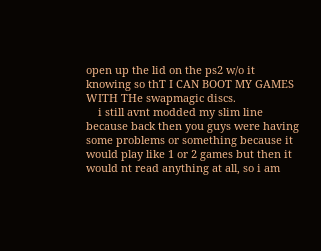open up the lid on the ps2 w/o it knowing so thT I CAN BOOT MY GAMES WITH THe swapmagic discs.
    i still avnt modded my slim line because back then you guys were having some problems or something because it would play like 1 or 2 games but then it would nt read anything at all, so i am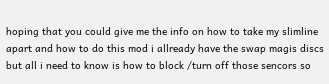hoping that you could give me the info on how to take my slimline apart and how to do this mod i allready have the swap magis discs but all i need to know is how to block /turn off those sencors so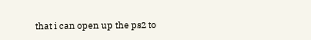that i can open up the ps2 to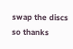swap the discs so thanks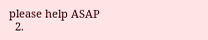please help ASAP
  2.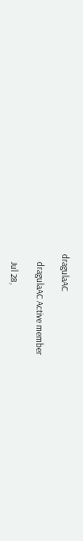dragulaAC

    dragulaAC Active member

    Jul 28,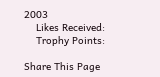2003
    Likes Received:
    Trophy Points:

Share This Page